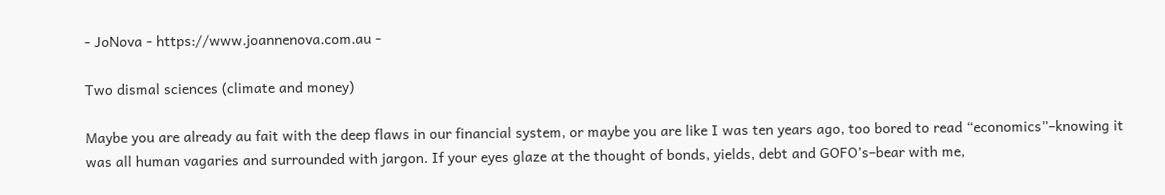- JoNova - https://www.joannenova.com.au -

Two dismal sciences (climate and money)

Maybe you are already au fait with the deep flaws in our financial system, or maybe you are like I was ten years ago, too bored to read “economics”–knowing it was all human vagaries and surrounded with jargon. If your eyes glaze at the thought of bonds, yields, debt and GOFO’s–bear with me,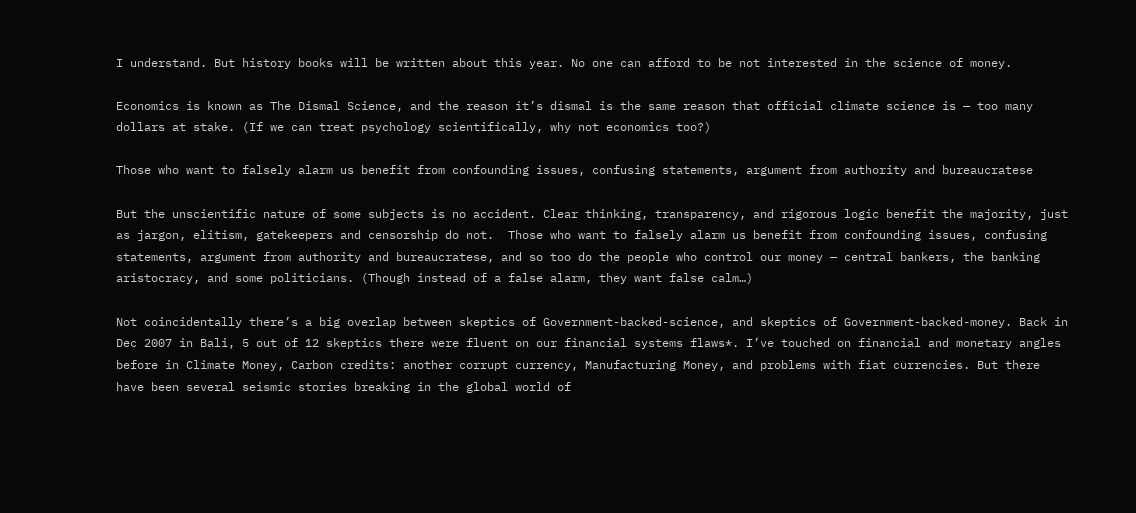I understand. But history books will be written about this year. No one can afford to be not interested in the science of money.

Economics is known as The Dismal Science, and the reason it’s dismal is the same reason that official climate science is — too many dollars at stake. (If we can treat psychology scientifically, why not economics too?)

Those who want to falsely alarm us benefit from confounding issues, confusing statements, argument from authority and bureaucratese

But the unscientific nature of some subjects is no accident. Clear thinking, transparency, and rigorous logic benefit the majority, just as jargon, elitism, gatekeepers and censorship do not.  Those who want to falsely alarm us benefit from confounding issues, confusing statements, argument from authority and bureaucratese, and so too do the people who control our money — central bankers, the banking aristocracy, and some politicians. (Though instead of a false alarm, they want false calm…)

Not coincidentally there’s a big overlap between skeptics of Government-backed-science, and skeptics of Government-backed-money. Back in Dec 2007 in Bali, 5 out of 12 skeptics there were fluent on our financial systems flaws*. I’ve touched on financial and monetary angles before in Climate Money, Carbon credits: another corrupt currency, Manufacturing Money, and problems with fiat currencies. But there have been several seismic stories breaking in the global world of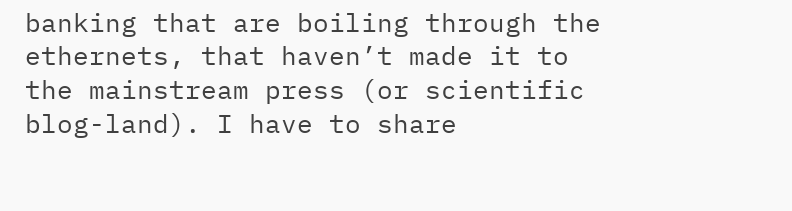banking that are boiling through the ethernets, that haven’t made it to the mainstream press (or scientific blog-land). I have to share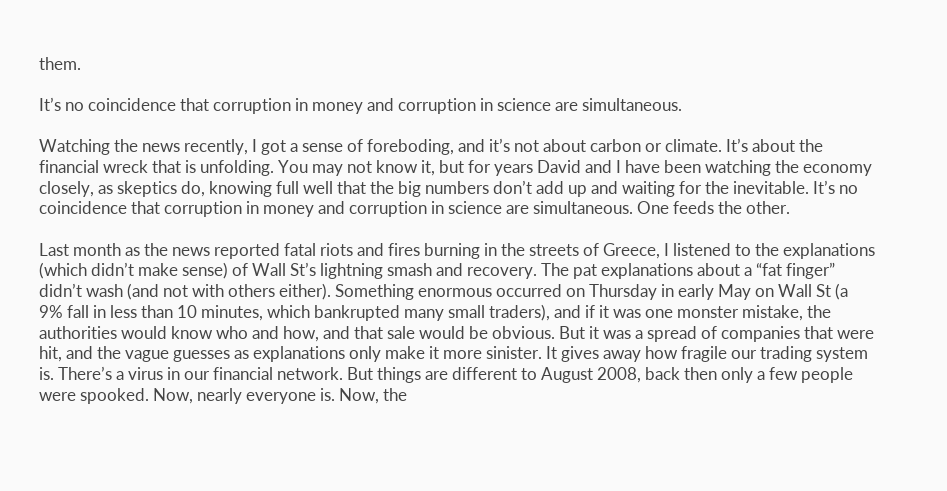them.

It’s no coincidence that corruption in money and corruption in science are simultaneous.

Watching the news recently, I got a sense of foreboding, and it’s not about carbon or climate. It’s about the financial wreck that is unfolding. You may not know it, but for years David and I have been watching the economy closely, as skeptics do, knowing full well that the big numbers don’t add up and waiting for the inevitable. It’s no coincidence that corruption in money and corruption in science are simultaneous. One feeds the other.

Last month as the news reported fatal riots and fires burning in the streets of Greece, I listened to the explanations (which didn’t make sense) of Wall St’s lightning smash and recovery. The pat explanations about a “fat finger” didn’t wash (and not with others either). Something enormous occurred on Thursday in early May on Wall St (a 9% fall in less than 10 minutes, which bankrupted many small traders), and if it was one monster mistake, the authorities would know who and how, and that sale would be obvious. But it was a spread of companies that were hit, and the vague guesses as explanations only make it more sinister. It gives away how fragile our trading system is. There’s a virus in our financial network. But things are different to August 2008, back then only a few people were spooked. Now, nearly everyone is. Now, the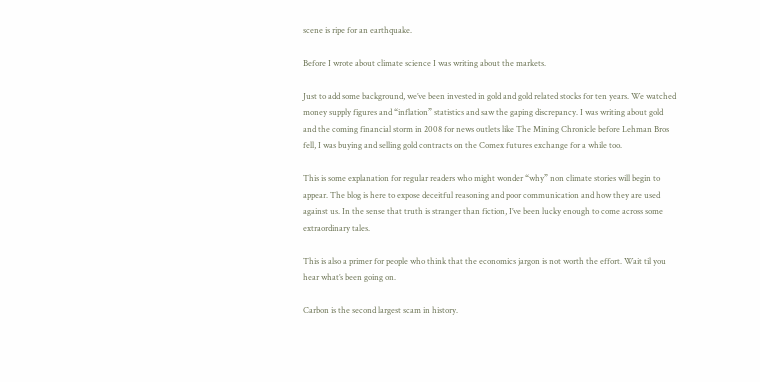scene is ripe for an earthquake.

Before I wrote about climate science I was writing about the markets.

Just to add some background, we’ve been invested in gold and gold related stocks for ten years. We watched money supply figures and “inflation” statistics and saw the gaping discrepancy. I was writing about gold and the coming financial storm in 2008 for news outlets like The Mining Chronicle before Lehman Bros fell, I was buying and selling gold contracts on the Comex futures exchange for a while too.

This is some explanation for regular readers who might wonder “why” non climate stories will begin to appear. The blog is here to expose deceitful reasoning and poor communication and how they are used against us. In the sense that truth is stranger than fiction, I’ve been lucky enough to come across some extraordinary tales.

This is also a primer for people who think that the economics jargon is not worth the effort. Wait til you hear what’s been going on.

Carbon is the second largest scam in history.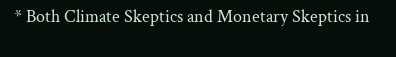* Both Climate Skeptics and Monetary Skeptics in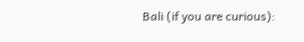Bali (if you are curious):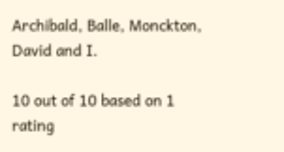Archibald, Balle, Monckton, David and I.

10 out of 10 based on 1 rating